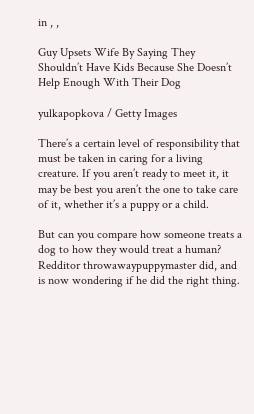in , ,

Guy Upsets Wife By Saying They Shouldn’t Have Kids Because She Doesn’t Help Enough With Their Dog

yulkapopkova / Getty Images

There’s a certain level of responsibility that must be taken in caring for a living creature. If you aren’t ready to meet it, it may be best you aren’t the one to take care of it, whether it’s a puppy or a child.

But can you compare how someone treats a dog to how they would treat a human? Redditor throwawaypuppymaster did, and is now wondering if he did the right thing.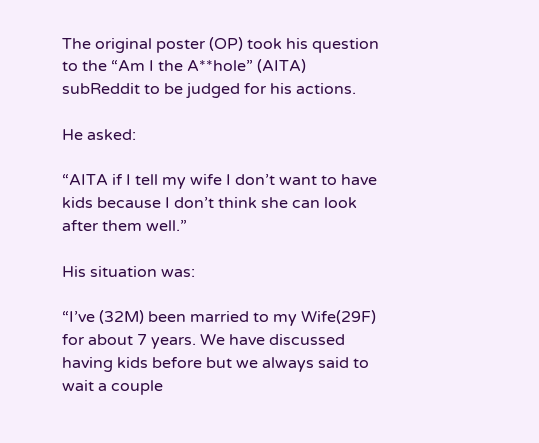The original poster (OP) took his question to the “Am I the A**hole” (AITA) subReddit to be judged for his actions.

He asked:

“AITA if I tell my wife I don’t want to have kids because I don’t think she can look after them well.”

His situation was:

“I’ve (32M) been married to my Wife(29F) for about 7 years. We have discussed having kids before but we always said to wait a couple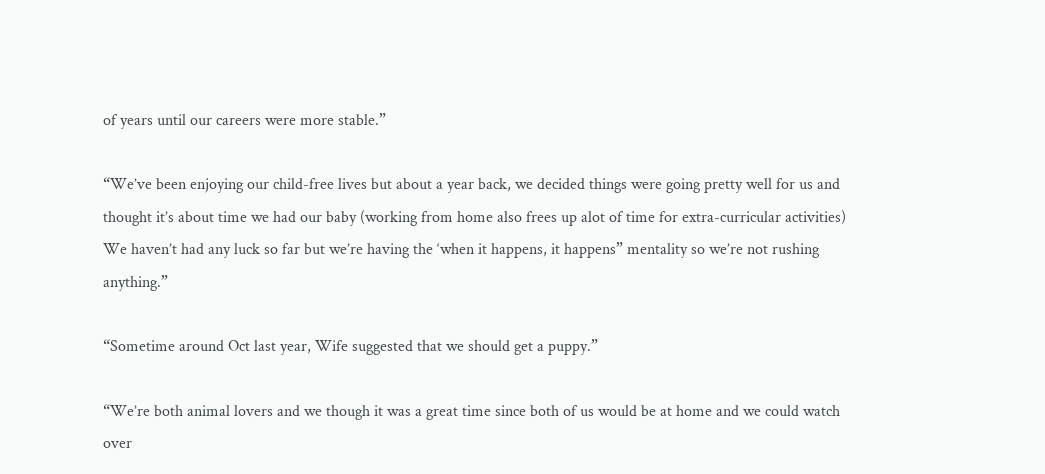of years until our careers were more stable.”

“We’ve been enjoying our child-free lives but about a year back, we decided things were going pretty well for us and thought it’s about time we had our baby (working from home also frees up alot of time for extra-curricular activities) We haven’t had any luck so far but we’re having the ‘when it happens, it happens” mentality so we’re not rushing anything.”

“Sometime around Oct last year, Wife suggested that we should get a puppy.”

“We’re both animal lovers and we though it was a great time since both of us would be at home and we could watch over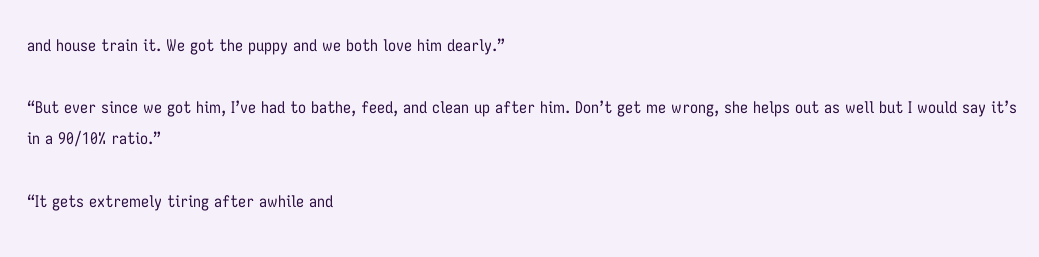and house train it. We got the puppy and we both love him dearly.”

“But ever since we got him, I’ve had to bathe, feed, and clean up after him. Don’t get me wrong, she helps out as well but I would say it’s in a 90/10% ratio.”

“It gets extremely tiring after awhile and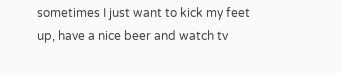sometimes I just want to kick my feet up, have a nice beer and watch tv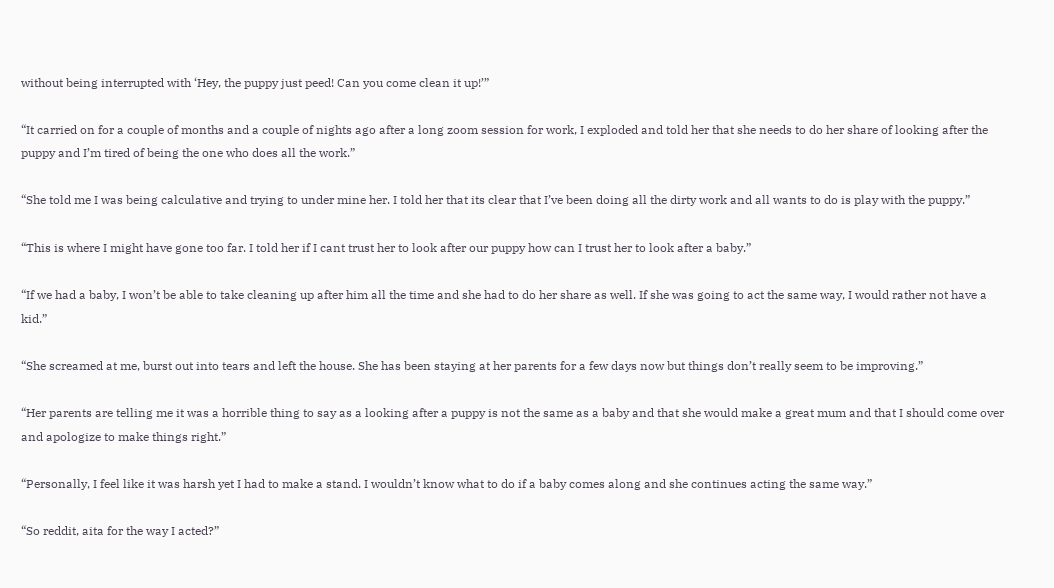without being interrupted with ‘Hey, the puppy just peed! Can you come clean it up!’”

“It carried on for a couple of months and a couple of nights ago after a long zoom session for work, I exploded and told her that she needs to do her share of looking after the puppy and I’m tired of being the one who does all the work.”

“She told me I was being calculative and trying to under mine her. I told her that its clear that I’ve been doing all the dirty work and all wants to do is play with the puppy.”

“This is where I might have gone too far. I told her if I cant trust her to look after our puppy how can I trust her to look after a baby.”

“If we had a baby, I won’t be able to take cleaning up after him all the time and she had to do her share as well. If she was going to act the same way, I would rather not have a kid.”

“She screamed at me, burst out into tears and left the house. She has been staying at her parents for a few days now but things don’t really seem to be improving.”

“Her parents are telling me it was a horrible thing to say as a looking after a puppy is not the same as a baby and that she would make a great mum and that I should come over and apologize to make things right.”

“Personally, I feel like it was harsh yet I had to make a stand. I wouldn’t know what to do if a baby comes along and she continues acting the same way.”

“So reddit, aita for the way I acted?”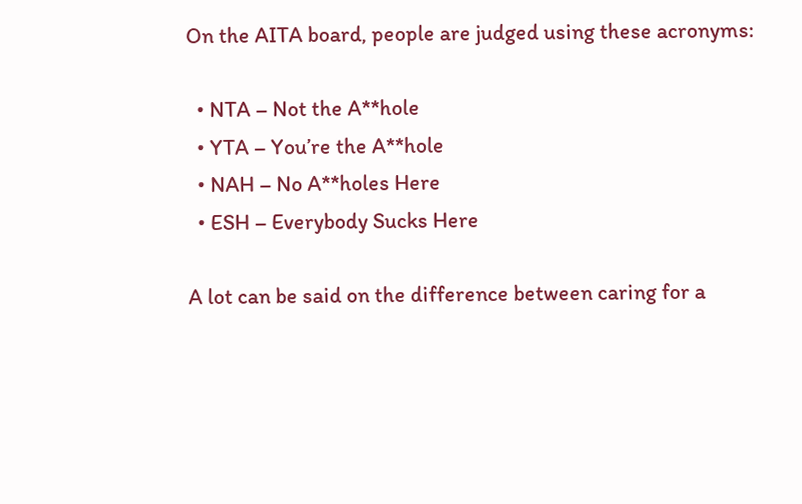On the AITA board, people are judged using these acronyms:

  • NTA – Not the A**hole
  • YTA – You’re the A**hole
  • NAH – No A**holes Here
  • ESH – Everybody Sucks Here

A lot can be said on the difference between caring for a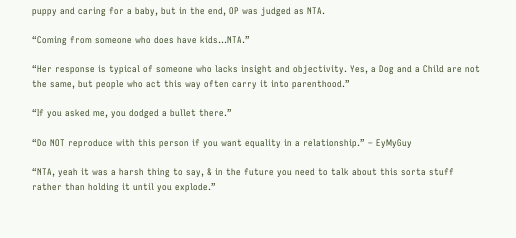puppy and caring for a baby, but in the end, OP was judged as NTA.

“Coming from someone who does have kids…NTA.”

“Her response is typical of someone who lacks insight and objectivity. Yes, a Dog and a Child are not the same, but people who act this way often carry it into parenthood.”

“If you asked me, you dodged a bullet there.”

“Do NOT reproduce with this person if you want equality in a relationship.” – EyMyGuy

“NTA, yeah it was a harsh thing to say, & in the future you need to talk about this sorta stuff rather than holding it until you explode.”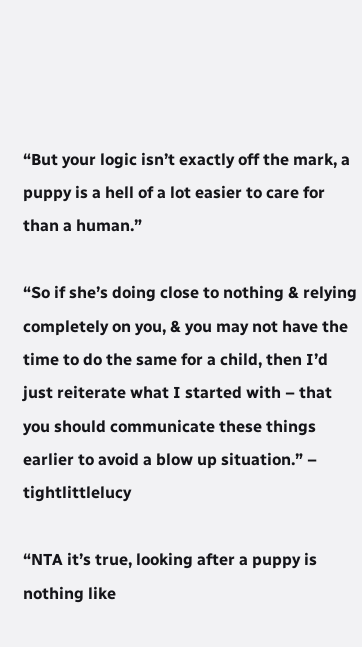“But your logic isn’t exactly off the mark, a puppy is a hell of a lot easier to care for than a human.”

“So if she’s doing close to nothing & relying completely on you, & you may not have the time to do the same for a child, then I’d just reiterate what I started with – that you should communicate these things earlier to avoid a blow up situation.” – tightlittlelucy

“NTA it’s true, looking after a puppy is nothing like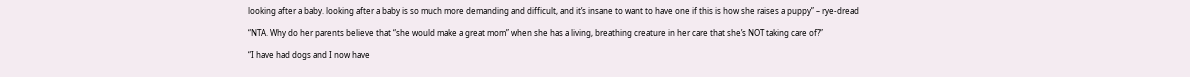looking after a baby. looking after a baby is so much more demanding and difficult, and it’s insane to want to have one if this is how she raises a puppy” – rye-dread

“NTA. Why do her parents believe that “she would make a great mom” when she has a living, breathing creature in her care that she’s NOT taking care of?”

“I have had dogs and I now have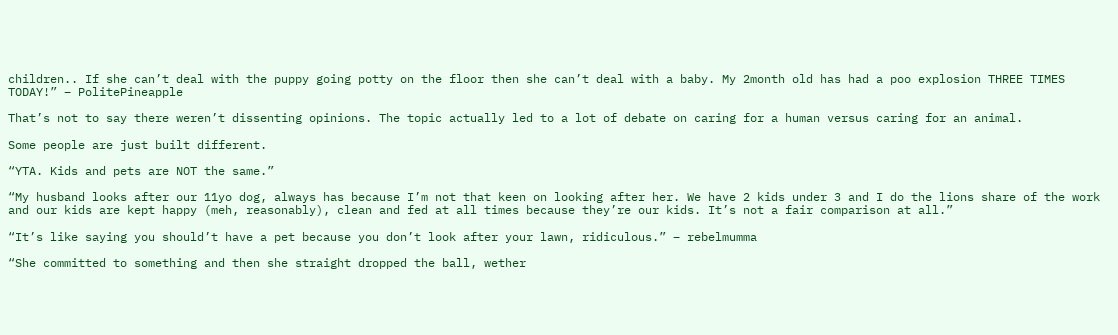children.. If she can’t deal with the puppy going potty on the floor then she can’t deal with a baby. My 2month old has had a poo explosion THREE TIMES TODAY!” – PolitePineapple

That’s not to say there weren’t dissenting opinions. The topic actually led to a lot of debate on caring for a human versus caring for an animal.

Some people are just built different.

“YTA. Kids and pets are NOT the same.”

“My husband looks after our 11yo dog, always has because I’m not that keen on looking after her. We have 2 kids under 3 and I do the lions share of the work and our kids are kept happy (meh, reasonably), clean and fed at all times because they’re our kids. It’s not a fair comparison at all.”

“It’s like saying you should’t have a pet because you don’t look after your lawn, ridiculous.” – rebelmumma

“She committed to something and then she straight dropped the ball, wether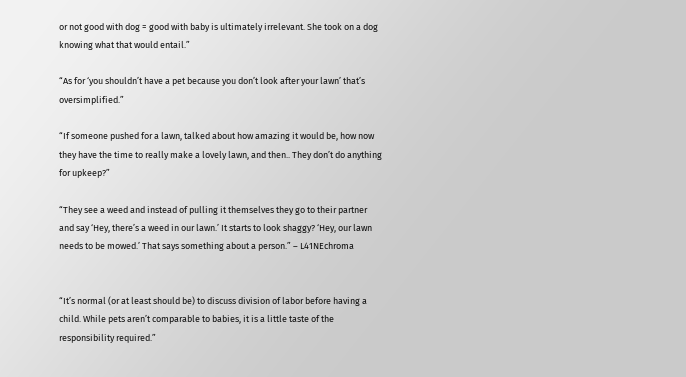or not good with dog = good with baby is ultimately irrelevant. She took on a dog knowing what that would entail.”

“As for ‘you shouldn’t have a pet because you don’t look after your lawn’ that’s oversimplified.”

“If someone pushed for a lawn, talked about how amazing it would be, how now they have the time to really make a lovely lawn, and then.. They don’t do anything for upkeep?”

“They see a weed and instead of pulling it themselves they go to their partner and say ‘Hey, there’s a weed in our lawn.’ It starts to look shaggy? ‘Hey, our lawn needs to be mowed.’ That says something about a person.” – L41NEchroma


“It’s normal (or at least should be) to discuss division of labor before having a child. While pets aren’t comparable to babies, it is a little taste of the responsibility required.”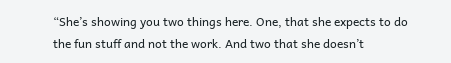“She’s showing you two things here. One, that she expects to do the fun stuff and not the work. And two that she doesn’t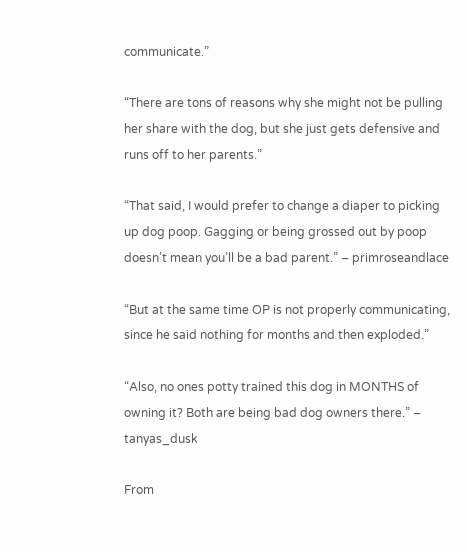communicate.”

“There are tons of reasons why she might not be pulling her share with the dog, but she just gets defensive and runs off to her parents.”

“That said, I would prefer to change a diaper to picking up dog poop. Gagging or being grossed out by poop doesn’t mean you’ll be a bad parent.” – primroseandlace

“But at the same time OP is not properly communicating, since he said nothing for months and then exploded.”

“Also, no ones potty trained this dog in MONTHS of owning it? Both are being bad dog owners there.” – tanyas_dusk

From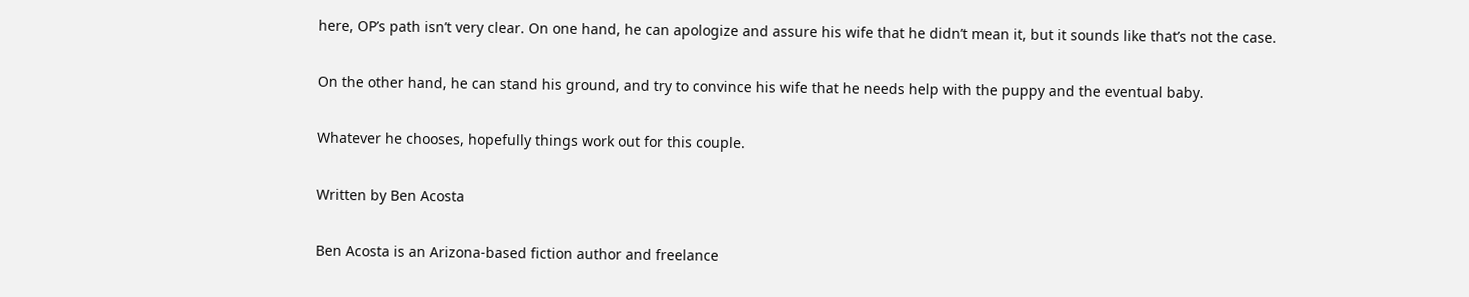here, OP’s path isn’t very clear. On one hand, he can apologize and assure his wife that he didn’t mean it, but it sounds like that’s not the case.

On the other hand, he can stand his ground, and try to convince his wife that he needs help with the puppy and the eventual baby.

Whatever he chooses, hopefully things work out for this couple.

Written by Ben Acosta

Ben Acosta is an Arizona-based fiction author and freelance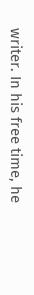writer. In his free time, he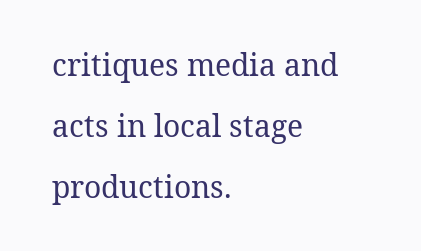critiques media and acts in local stage productions.